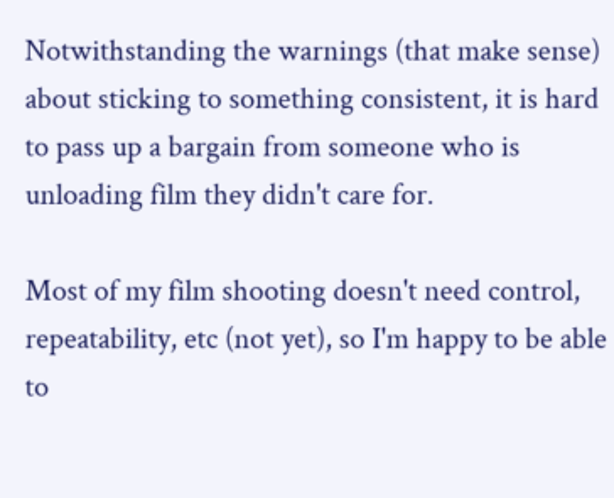Notwithstanding the warnings (that make sense) about sticking to something consistent, it is hard to pass up a bargain from someone who is unloading film they didn't care for.

Most of my film shooting doesn't need control, repeatability, etc (not yet), so I'm happy to be able to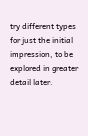try different types for just the initial impression, to be explored in greater detail later.